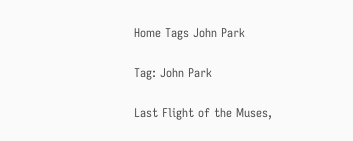Home Tags John Park

Tag: John Park

Last Flight of the Muses,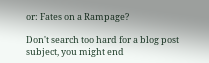or: Fates on a Rampage?

Don't search too hard for a blog post subject, you might end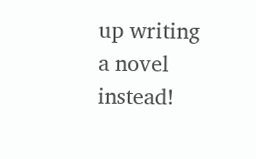up writing a novel instead!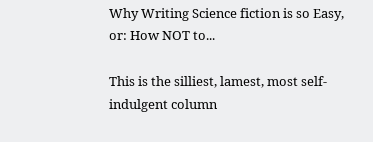Why Writing Science fiction is so Easy, or: How NOT to...

This is the silliest, lamest, most self-indulgent column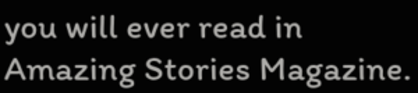you will ever read in Amazing Stories Magazine.